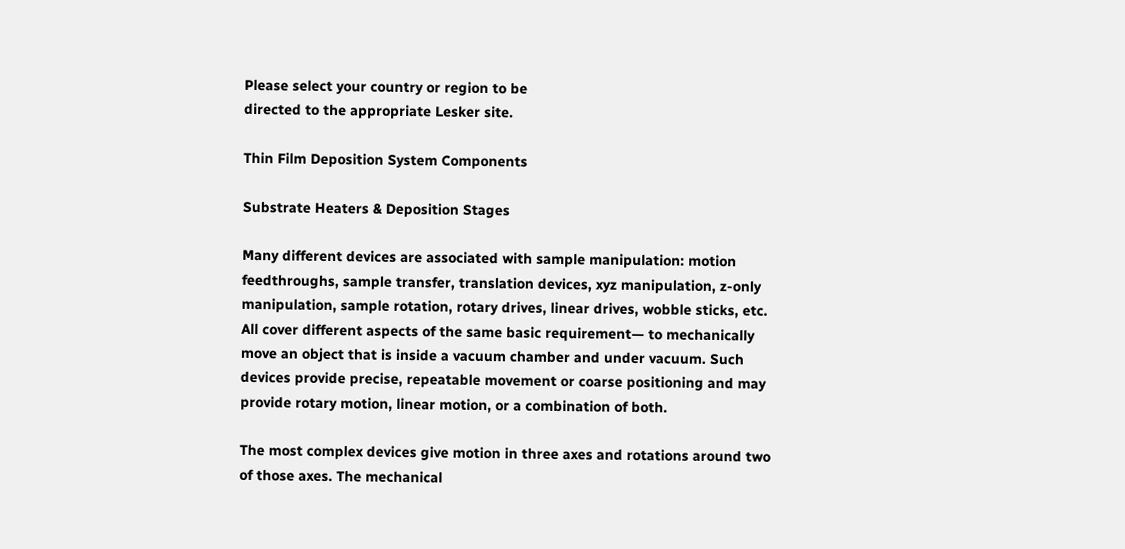Please select your country or region to be
directed to the appropriate Lesker site.

Thin Film Deposition System Components

Substrate Heaters & Deposition Stages

Many different devices are associated with sample manipulation: motion feedthroughs, sample transfer, translation devices, xyz manipulation, z-only manipulation, sample rotation, rotary drives, linear drives, wobble sticks, etc. All cover different aspects of the same basic requirement— to mechanically move an object that is inside a vacuum chamber and under vacuum. Such devices provide precise, repeatable movement or coarse positioning and may provide rotary motion, linear motion, or a combination of both.

The most complex devices give motion in three axes and rotations around two of those axes. The mechanical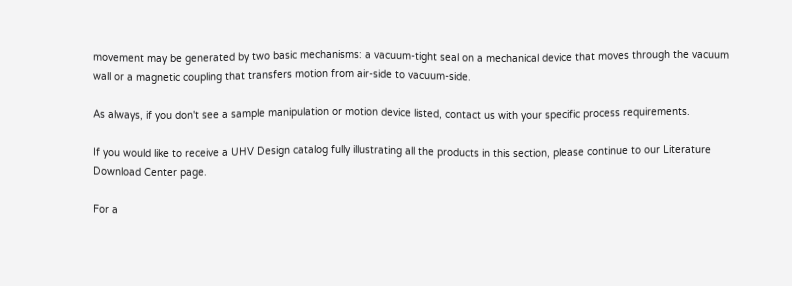movement may be generated by two basic mechanisms: a vacuum-tight seal on a mechanical device that moves through the vacuum wall or a magnetic coupling that transfers motion from air-side to vacuum-side.

As always, if you don't see a sample manipulation or motion device listed, contact us with your specific process requirements.

If you would like to receive a UHV Design catalog fully illustrating all the products in this section, please continue to our Literature Download Center page.

For a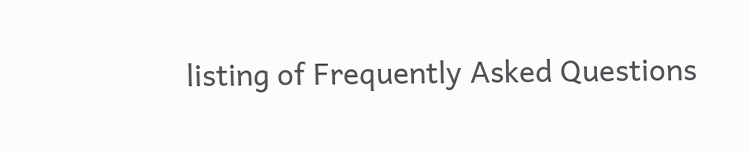listing of Frequently Asked Questions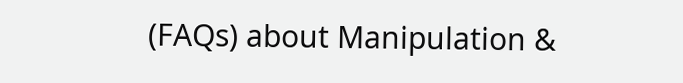(FAQs) about Manipulation &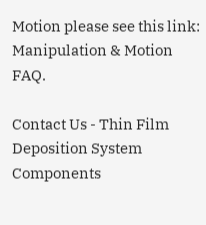Motion please see this link: Manipulation & Motion FAQ.

Contact Us - Thin Film Deposition System Components